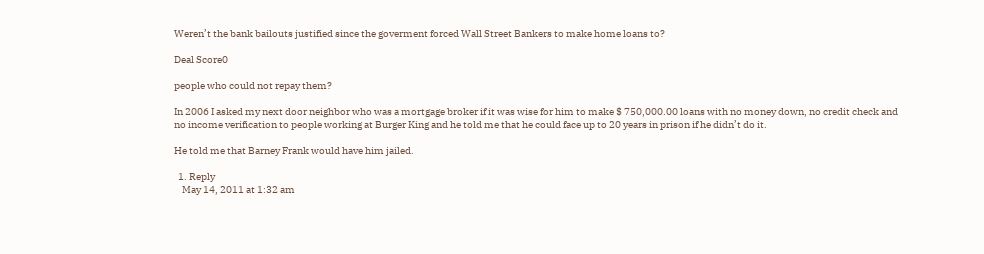Weren’t the bank bailouts justified since the goverment forced Wall Street Bankers to make home loans to?

Deal Score0

people who could not repay them?

In 2006 I asked my next door neighbor who was a mortgage broker if it was wise for him to make $ 750,000.00 loans with no money down, no credit check and no income verification to people working at Burger King and he told me that he could face up to 20 years in prison if he didn’t do it.

He told me that Barney Frank would have him jailed.

  1. Reply
    May 14, 2011 at 1:32 am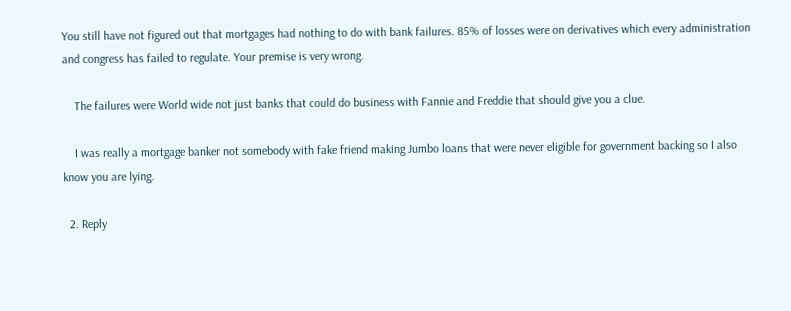You still have not figured out that mortgages had nothing to do with bank failures. 85% of losses were on derivatives which every administration and congress has failed to regulate. Your premise is very wrong.

    The failures were World wide not just banks that could do business with Fannie and Freddie that should give you a clue.

    I was really a mortgage banker not somebody with fake friend making Jumbo loans that were never eligible for government backing so I also know you are lying.

  2. Reply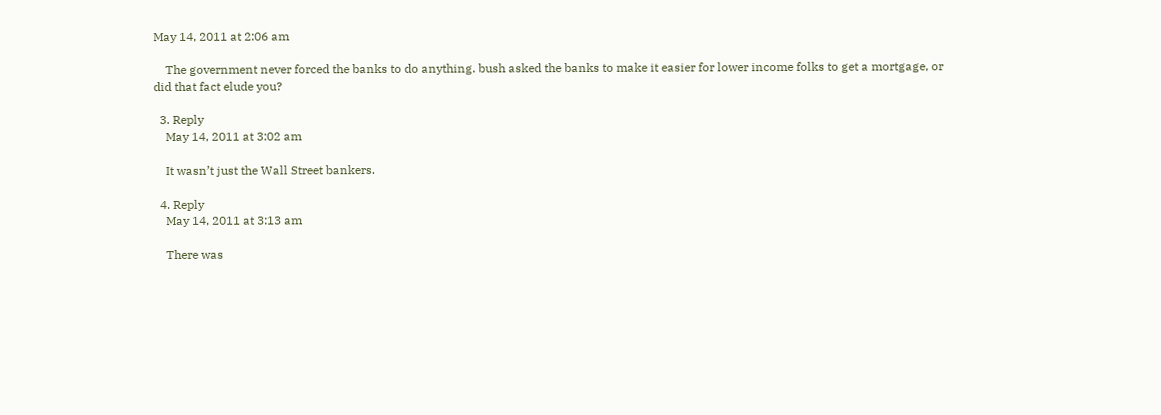May 14, 2011 at 2:06 am

    The government never forced the banks to do anything. bush asked the banks to make it easier for lower income folks to get a mortgage, or did that fact elude you?

  3. Reply
    May 14, 2011 at 3:02 am

    It wasn’t just the Wall Street bankers.

  4. Reply
    May 14, 2011 at 3:13 am

    There was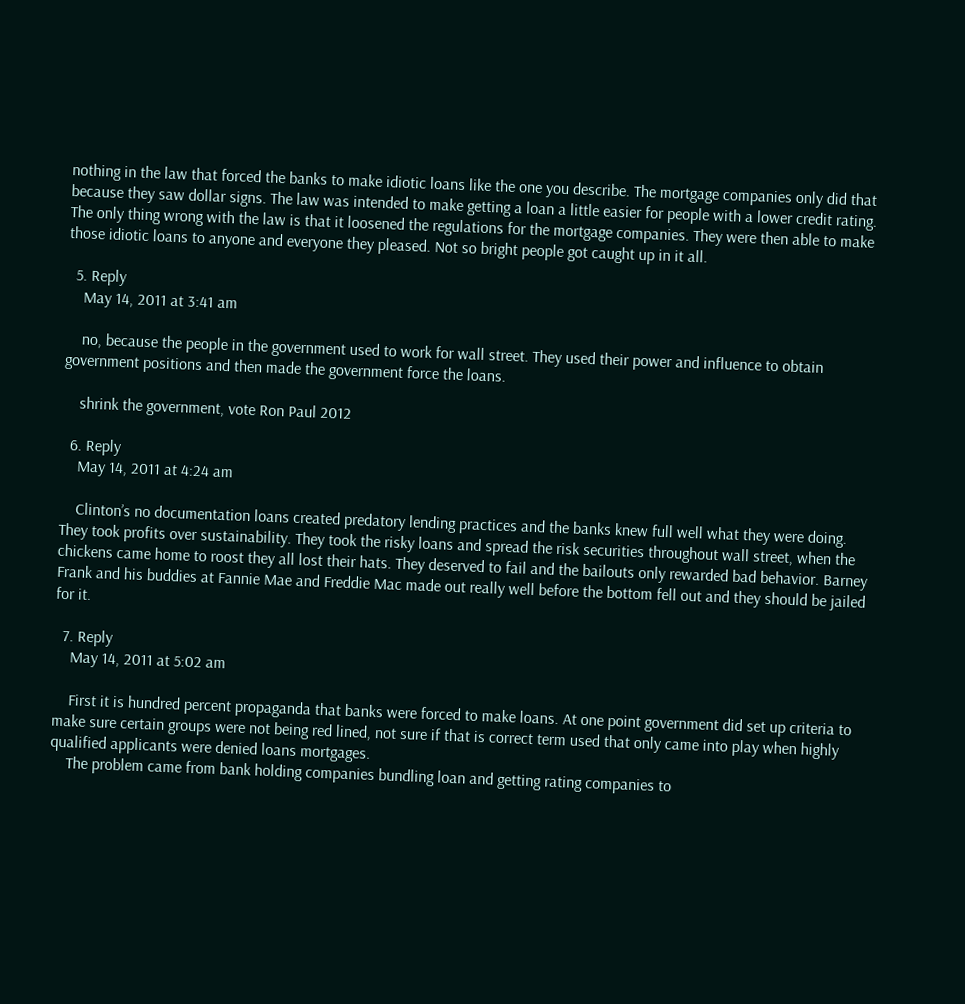nothing in the law that forced the banks to make idiotic loans like the one you describe. The mortgage companies only did that because they saw dollar signs. The law was intended to make getting a loan a little easier for people with a lower credit rating. The only thing wrong with the law is that it loosened the regulations for the mortgage companies. They were then able to make those idiotic loans to anyone and everyone they pleased. Not so bright people got caught up in it all.

  5. Reply
    May 14, 2011 at 3:41 am

    no, because the people in the government used to work for wall street. They used their power and influence to obtain government positions and then made the government force the loans.

    shrink the government, vote Ron Paul 2012

  6. Reply
    May 14, 2011 at 4:24 am

    Clinton’s no documentation loans created predatory lending practices and the banks knew full well what they were doing. They took profits over sustainability. They took the risky loans and spread the risk securities throughout wall street, when the chickens came home to roost they all lost their hats. They deserved to fail and the bailouts only rewarded bad behavior. Barney Frank and his buddies at Fannie Mae and Freddie Mac made out really well before the bottom fell out and they should be jailed for it.

  7. Reply
    May 14, 2011 at 5:02 am

    First it is hundred percent propaganda that banks were forced to make loans. At one point government did set up criteria to make sure certain groups were not being red lined, not sure if that is correct term used that only came into play when highly qualified applicants were denied loans mortgages.
    The problem came from bank holding companies bundling loan and getting rating companies to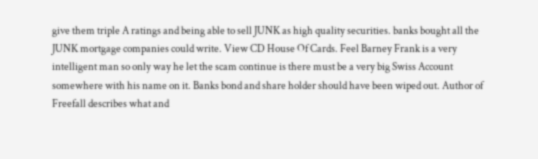give them triple A ratings and being able to sell JUNK as high quality securities. banks bought all the JUNK mortgage companies could write. View CD House Of Cards. Feel Barney Frank is a very intelligent man so only way he let the scam continue is there must be a very big Swiss Account somewhere with his name on it. Banks bond and share holder should have been wiped out. Author of Freefall describes what and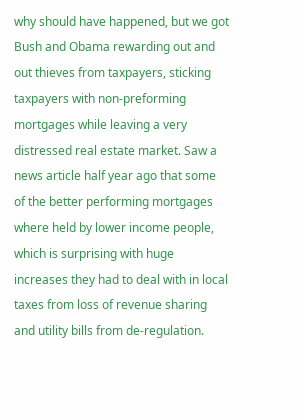why should have happened, but we got Bush and Obama rewarding out and out thieves from taxpayers, sticking taxpayers with non-preforming mortgages while leaving a very distressed real estate market. Saw a news article half year ago that some of the better performing mortgages where held by lower income people, which is surprising with huge increases they had to deal with in local taxes from loss of revenue sharing and utility bills from de-regulation.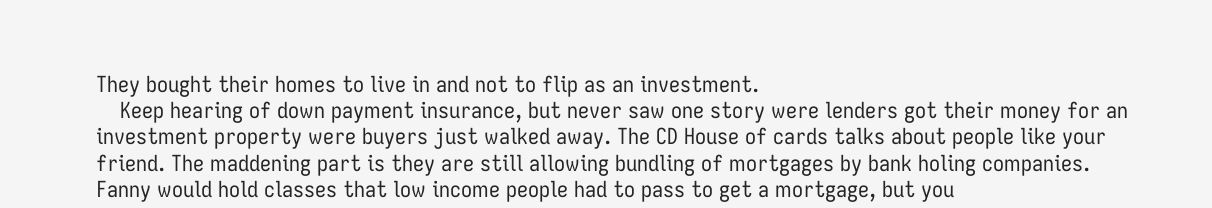They bought their homes to live in and not to flip as an investment.
    Keep hearing of down payment insurance, but never saw one story were lenders got their money for an investment property were buyers just walked away. The CD House of cards talks about people like your friend. The maddening part is they are still allowing bundling of mortgages by bank holing companies. Fanny would hold classes that low income people had to pass to get a mortgage, but you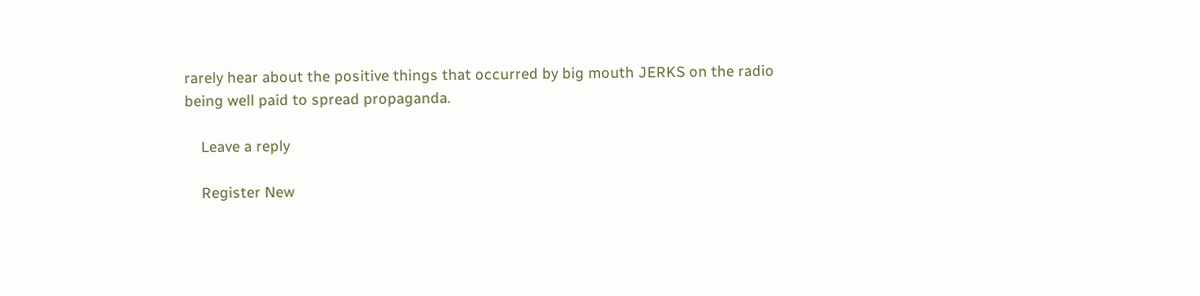rarely hear about the positive things that occurred by big mouth JERKS on the radio being well paid to spread propaganda.

    Leave a reply

    Register New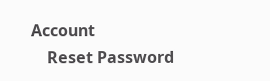Account
    Reset Password